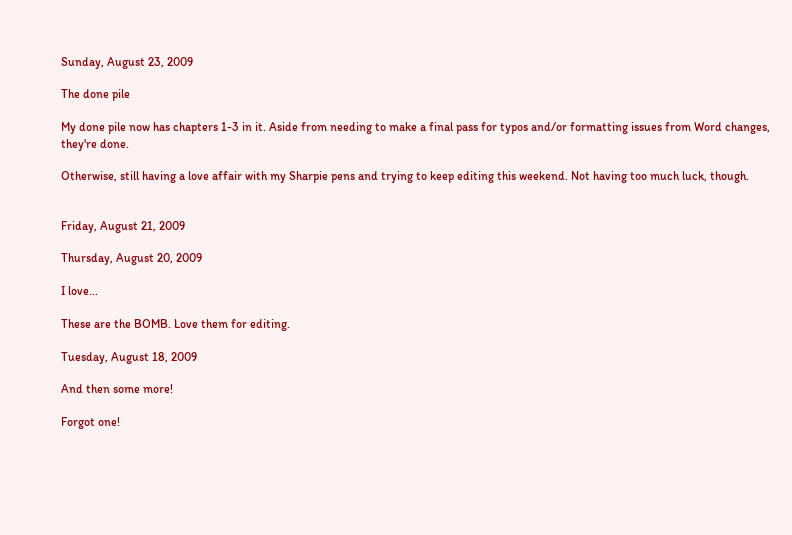Sunday, August 23, 2009

The done pile

My done pile now has chapters 1-3 in it. Aside from needing to make a final pass for typos and/or formatting issues from Word changes, they're done.

Otherwise, still having a love affair with my Sharpie pens and trying to keep editing this weekend. Not having too much luck, though.


Friday, August 21, 2009

Thursday, August 20, 2009

I love...

These are the BOMB. Love them for editing.

Tuesday, August 18, 2009

And then some more!

Forgot one!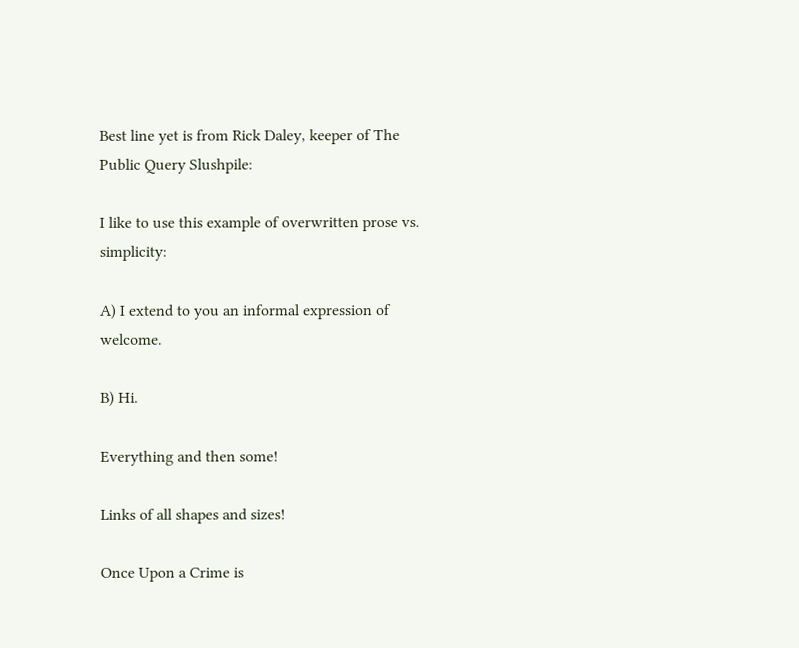Best line yet is from Rick Daley, keeper of The Public Query Slushpile:

I like to use this example of overwritten prose vs. simplicity:

A) I extend to you an informal expression of welcome.

B) Hi.

Everything and then some!

Links of all shapes and sizes!

Once Upon a Crime is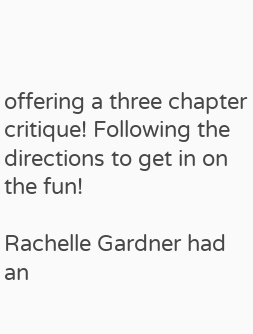offering a three chapter critique! Following the directions to get in on the fun!

Rachelle Gardner had an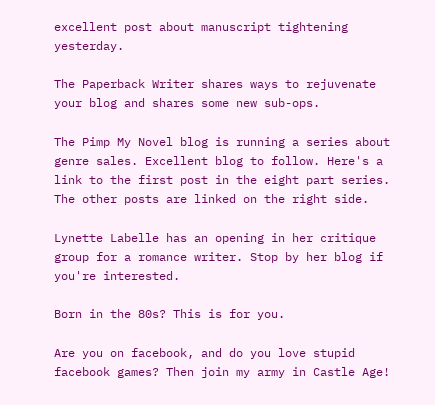excellent post about manuscript tightening yesterday.

The Paperback Writer shares ways to rejuvenate your blog and shares some new sub-ops.

The Pimp My Novel blog is running a series about genre sales. Excellent blog to follow. Here's a link to the first post in the eight part series. The other posts are linked on the right side.

Lynette Labelle has an opening in her critique group for a romance writer. Stop by her blog if you're interested.

Born in the 80s? This is for you.

Are you on facebook, and do you love stupid facebook games? Then join my army in Castle Age!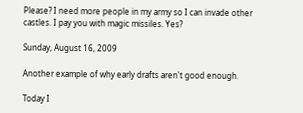Please? I need more people in my army so I can invade other castles. I pay you with magic missiles. Yes?

Sunday, August 16, 2009

Another example of why early drafts aren't good enough.

Today I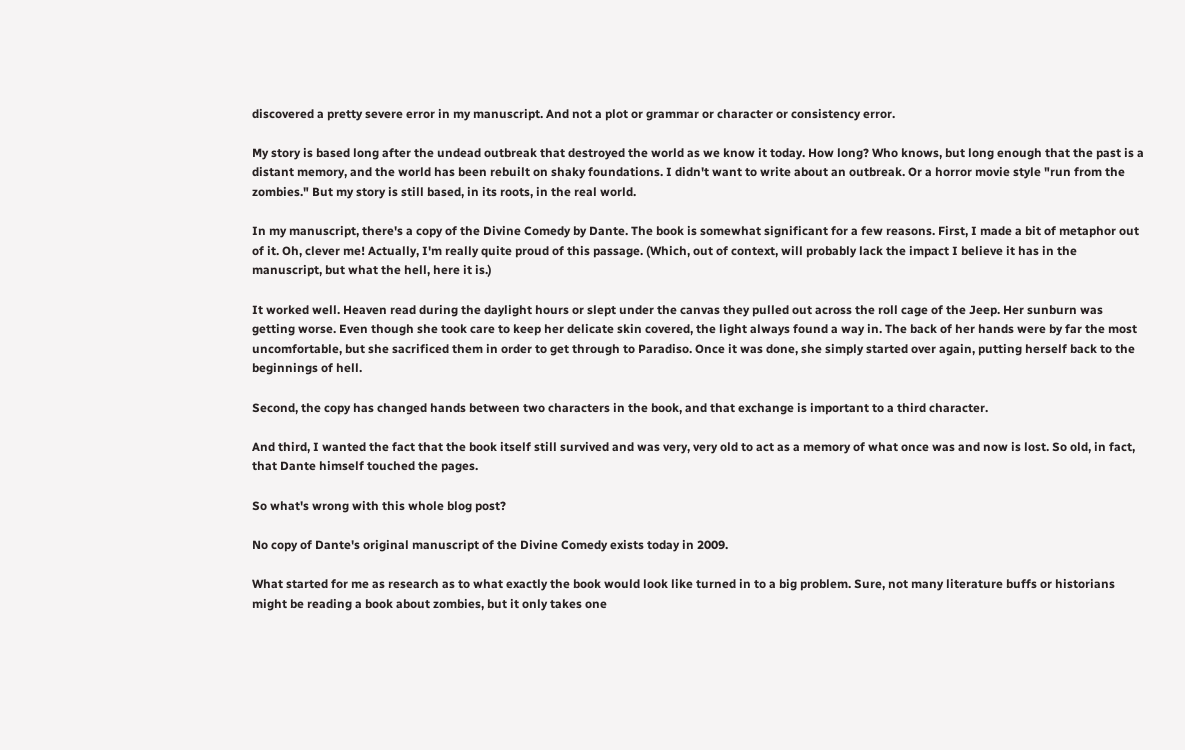discovered a pretty severe error in my manuscript. And not a plot or grammar or character or consistency error.

My story is based long after the undead outbreak that destroyed the world as we know it today. How long? Who knows, but long enough that the past is a distant memory, and the world has been rebuilt on shaky foundations. I didn't want to write about an outbreak. Or a horror movie style "run from the zombies." But my story is still based, in its roots, in the real world.

In my manuscript, there's a copy of the Divine Comedy by Dante. The book is somewhat significant for a few reasons. First, I made a bit of metaphor out of it. Oh, clever me! Actually, I'm really quite proud of this passage. (Which, out of context, will probably lack the impact I believe it has in the manuscript, but what the hell, here it is.)

It worked well. Heaven read during the daylight hours or slept under the canvas they pulled out across the roll cage of the Jeep. Her sunburn was getting worse. Even though she took care to keep her delicate skin covered, the light always found a way in. The back of her hands were by far the most uncomfortable, but she sacrificed them in order to get through to Paradiso. Once it was done, she simply started over again, putting herself back to the beginnings of hell.

Second, the copy has changed hands between two characters in the book, and that exchange is important to a third character.

And third, I wanted the fact that the book itself still survived and was very, very old to act as a memory of what once was and now is lost. So old, in fact, that Dante himself touched the pages.

So what's wrong with this whole blog post?

No copy of Dante's original manuscript of the Divine Comedy exists today in 2009.

What started for me as research as to what exactly the book would look like turned in to a big problem. Sure, not many literature buffs or historians might be reading a book about zombies, but it only takes one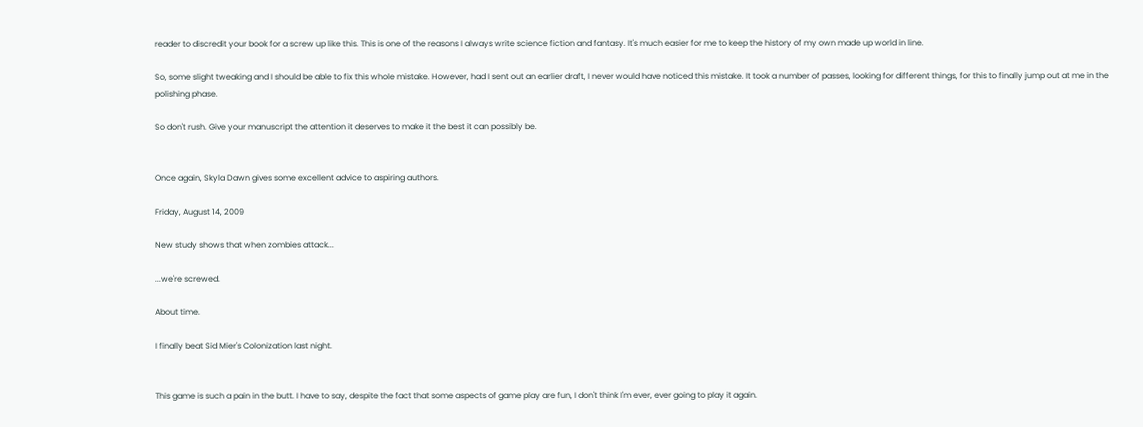reader to discredit your book for a screw up like this. This is one of the reasons I always write science fiction and fantasy. It's much easier for me to keep the history of my own made up world in line.

So, some slight tweaking and I should be able to fix this whole mistake. However, had I sent out an earlier draft, I never would have noticed this mistake. It took a number of passes, looking for different things, for this to finally jump out at me in the polishing phase.

So don't rush. Give your manuscript the attention it deserves to make it the best it can possibly be.


Once again, Skyla Dawn gives some excellent advice to aspiring authors.

Friday, August 14, 2009

New study shows that when zombies attack...

...we're screwed.

About time.

I finally beat Sid Mier's Colonization last night.


This game is such a pain in the butt. I have to say, despite the fact that some aspects of game play are fun, I don't think I'm ever, ever going to play it again.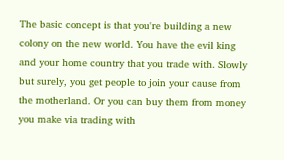The basic concept is that you're building a new colony on the new world. You have the evil king and your home country that you trade with. Slowly but surely, you get people to join your cause from the motherland. Or you can buy them from money you make via trading with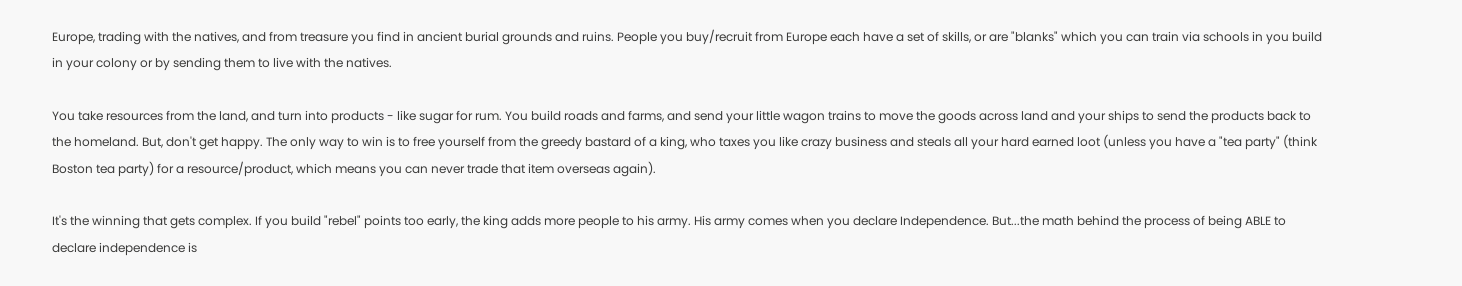Europe, trading with the natives, and from treasure you find in ancient burial grounds and ruins. People you buy/recruit from Europe each have a set of skills, or are "blanks" which you can train via schools in you build in your colony or by sending them to live with the natives.

You take resources from the land, and turn into products - like sugar for rum. You build roads and farms, and send your little wagon trains to move the goods across land and your ships to send the products back to the homeland. But, don't get happy. The only way to win is to free yourself from the greedy bastard of a king, who taxes you like crazy business and steals all your hard earned loot (unless you have a "tea party" (think Boston tea party) for a resource/product, which means you can never trade that item overseas again).

It's the winning that gets complex. If you build "rebel" points too early, the king adds more people to his army. His army comes when you declare Independence. But...the math behind the process of being ABLE to declare independence is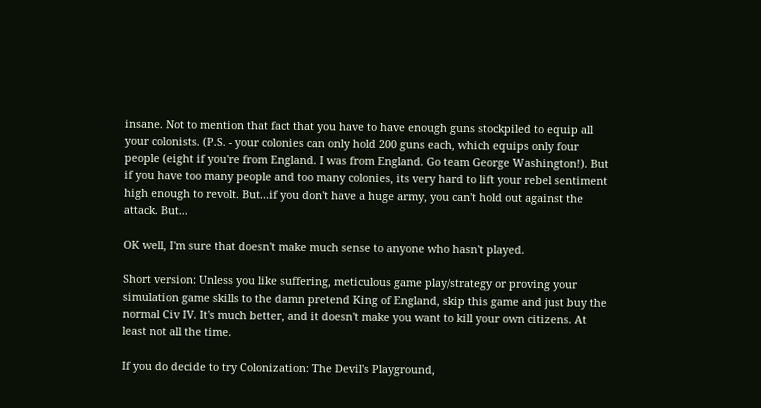insane. Not to mention that fact that you have to have enough guns stockpiled to equip all your colonists. (P.S. - your colonies can only hold 200 guns each, which equips only four people (eight if you're from England. I was from England. Go team George Washington!). But if you have too many people and too many colonies, its very hard to lift your rebel sentiment high enough to revolt. But...if you don't have a huge army, you can't hold out against the attack. But...

OK well, I'm sure that doesn't make much sense to anyone who hasn't played.

Short version: Unless you like suffering, meticulous game play/strategy or proving your simulation game skills to the damn pretend King of England, skip this game and just buy the normal Civ IV. It's much better, and it doesn't make you want to kill your own citizens. At least not all the time.

If you do decide to try Colonization: The Devil's Playground,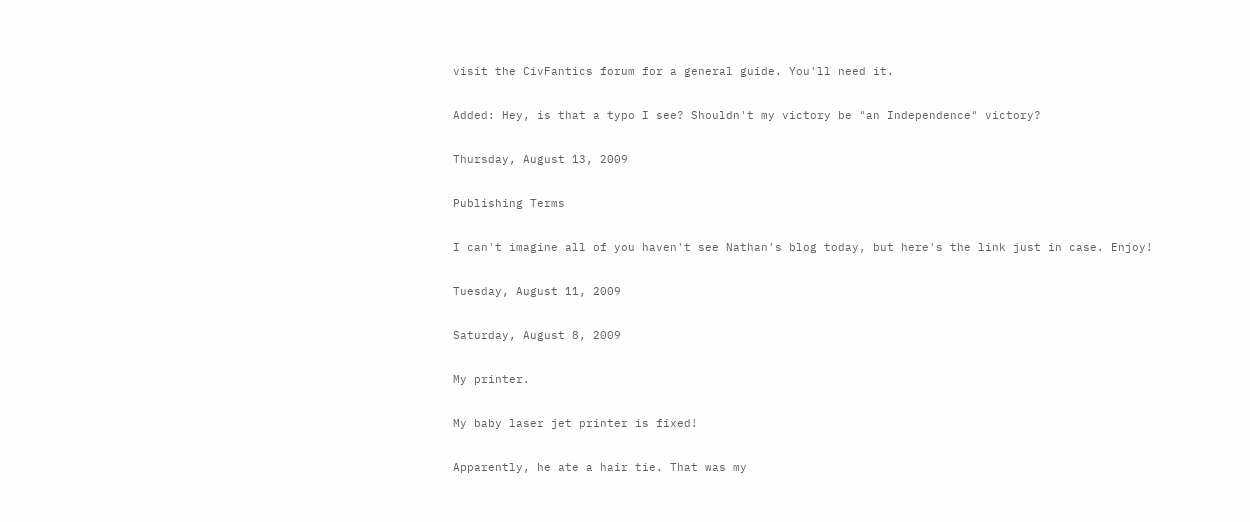visit the CivFantics forum for a general guide. You'll need it.

Added: Hey, is that a typo I see? Shouldn't my victory be "an Independence" victory?

Thursday, August 13, 2009

Publishing Terms

I can't imagine all of you haven't see Nathan's blog today, but here's the link just in case. Enjoy!

Tuesday, August 11, 2009

Saturday, August 8, 2009

My printer.

My baby laser jet printer is fixed!

Apparently, he ate a hair tie. That was my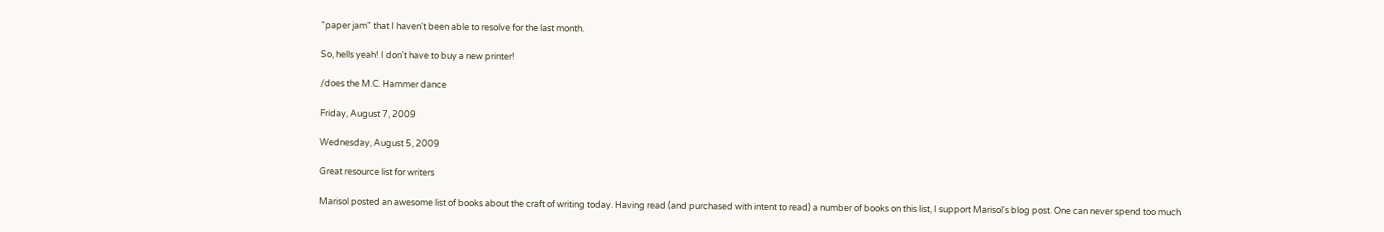"paper jam" that I haven't been able to resolve for the last month.

So, hells yeah! I don't have to buy a new printer!

/does the M.C. Hammer dance

Friday, August 7, 2009

Wednesday, August 5, 2009

Great resource list for writers

Marisol posted an awesome list of books about the craft of writing today. Having read (and purchased with intent to read) a number of books on this list, I support Marisol's blog post. One can never spend too much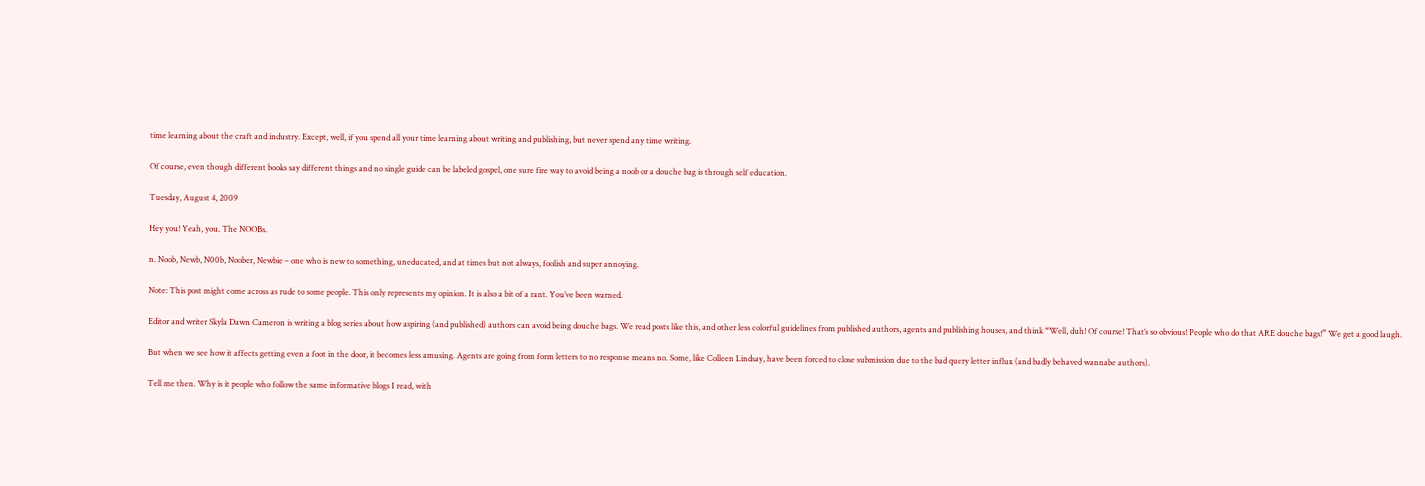time learning about the craft and industry. Except, well, if you spend all your time learning about writing and publishing, but never spend any time writing.

Of course, even though different books say different things and no single guide can be labeled gospel, one sure fire way to avoid being a noob or a douche bag is through self education.

Tuesday, August 4, 2009

Hey you! Yeah, you. The NOOBs.

n. Noob, Newb, N00b, Noober, Newbie – one who is new to something, uneducated, and at times but not always, foolish and super annoying.

Note: This post might come across as rude to some people. This only represents my opinion. It is also a bit of a rant. You’ve been warned.

Editor and writer Skyla Dawn Cameron is writing a blog series about how aspiring (and published) authors can avoid being douche bags. We read posts like this, and other less colorful guidelines from published authors, agents and publishing houses, and think “Well, duh! Of course! That’s so obvious! People who do that ARE douche bags!” We get a good laugh.

But when we see how it affects getting even a foot in the door, it becomes less amusing. Agents are going from form letters to no response means no. Some, like Colleen Lindsay, have been forced to close submission due to the bad query letter influx (and badly behaved wannabe authors).

Tell me then. Why is it people who follow the same informative blogs I read, with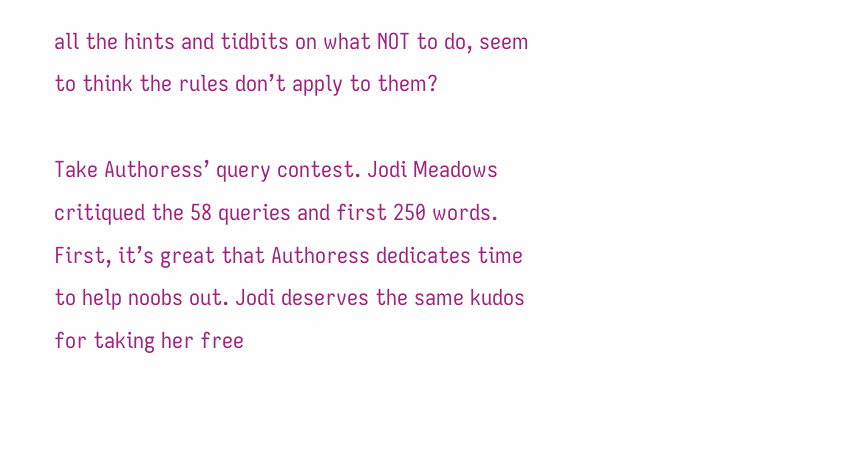all the hints and tidbits on what NOT to do, seem to think the rules don’t apply to them?

Take Authoress’ query contest. Jodi Meadows critiqued the 58 queries and first 250 words. First, it’s great that Authoress dedicates time to help noobs out. Jodi deserves the same kudos for taking her free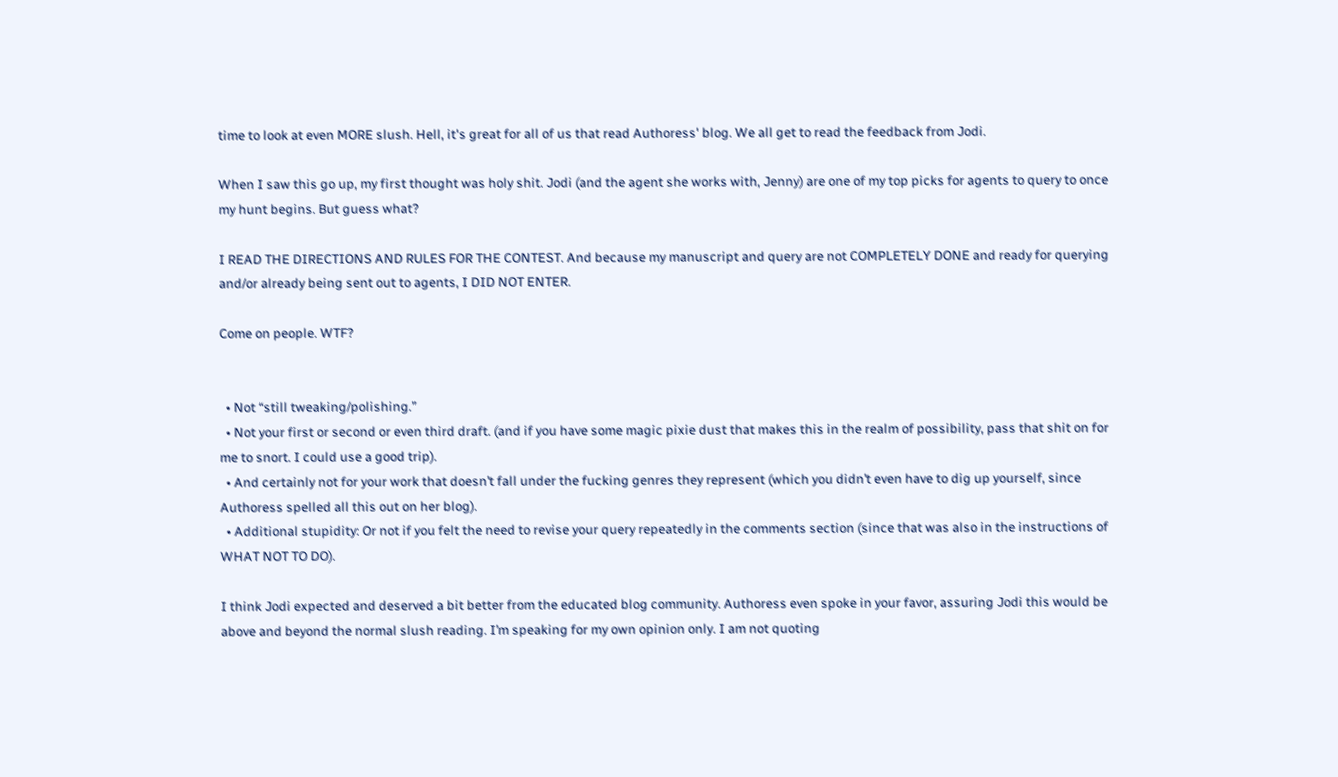time to look at even MORE slush. Hell, it's great for all of us that read Authoress' blog. We all get to read the feedback from Jodi.

When I saw this go up, my first thought was holy shit. Jodi (and the agent she works with, Jenny) are one of my top picks for agents to query to once my hunt begins. But guess what?

I READ THE DIRECTIONS AND RULES FOR THE CONTEST. And because my manuscript and query are not COMPLETELY DONE and ready for querying and/or already being sent out to agents, I DID NOT ENTER.

Come on people. WTF?


  • Not “still tweaking/polishing.”
  • Not your first or second or even third draft. (and if you have some magic pixie dust that makes this in the realm of possibility, pass that shit on for me to snort. I could use a good trip).
  • And certainly not for your work that doesn’t fall under the fucking genres they represent (which you didn’t even have to dig up yourself, since Authoress spelled all this out on her blog).
  • Additional stupidity: Or not if you felt the need to revise your query repeatedly in the comments section (since that was also in the instructions of WHAT NOT TO DO).

I think Jodi expected and deserved a bit better from the educated blog community. Authoress even spoke in your favor, assuring Jodi this would be above and beyond the normal slush reading. I’m speaking for my own opinion only. I am not quoting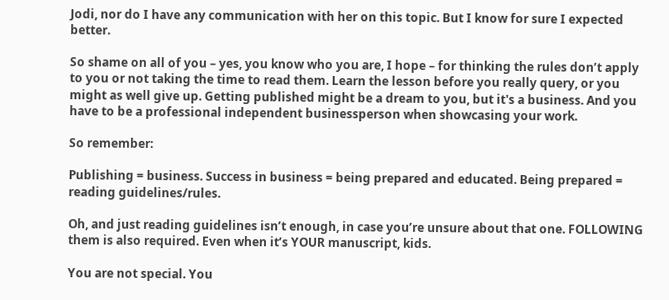Jodi, nor do I have any communication with her on this topic. But I know for sure I expected better.

So shame on all of you – yes, you know who you are, I hope – for thinking the rules don’t apply to you or not taking the time to read them. Learn the lesson before you really query, or you might as well give up. Getting published might be a dream to you, but it's a business. And you have to be a professional independent businessperson when showcasing your work.

So remember:

Publishing = business. Success in business = being prepared and educated. Being prepared = reading guidelines/rules.

Oh, and just reading guidelines isn’t enough, in case you’re unsure about that one. FOLLOWING them is also required. Even when it’s YOUR manuscript, kids.

You are not special. You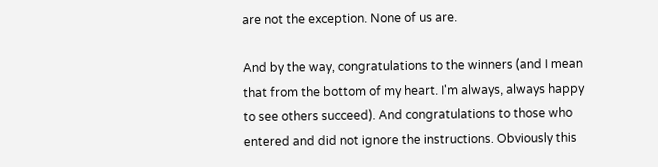are not the exception. None of us are.

And by the way, congratulations to the winners (and I mean that from the bottom of my heart. I'm always, always happy to see others succeed). And congratulations to those who entered and did not ignore the instructions. Obviously this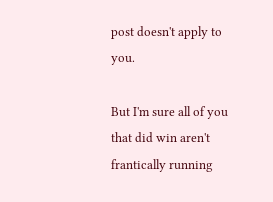post doesn't apply to you.

But I'm sure all of you that did win aren't frantically running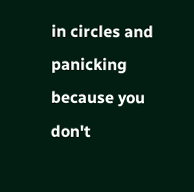in circles and panicking because you don't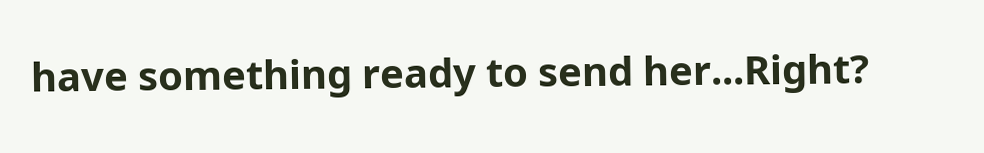have something ready to send her...Right?